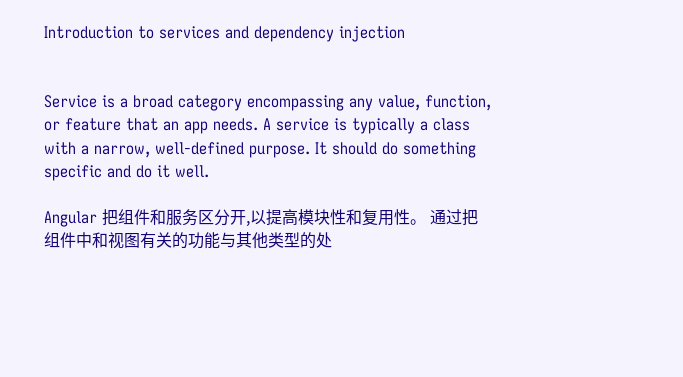Introduction to services and dependency injection


Service is a broad category encompassing any value, function, or feature that an app needs. A service is typically a class with a narrow, well-defined purpose. It should do something specific and do it well.

Angular 把组件和服务区分开,以提高模块性和复用性。 通过把组件中和视图有关的功能与其他类型的处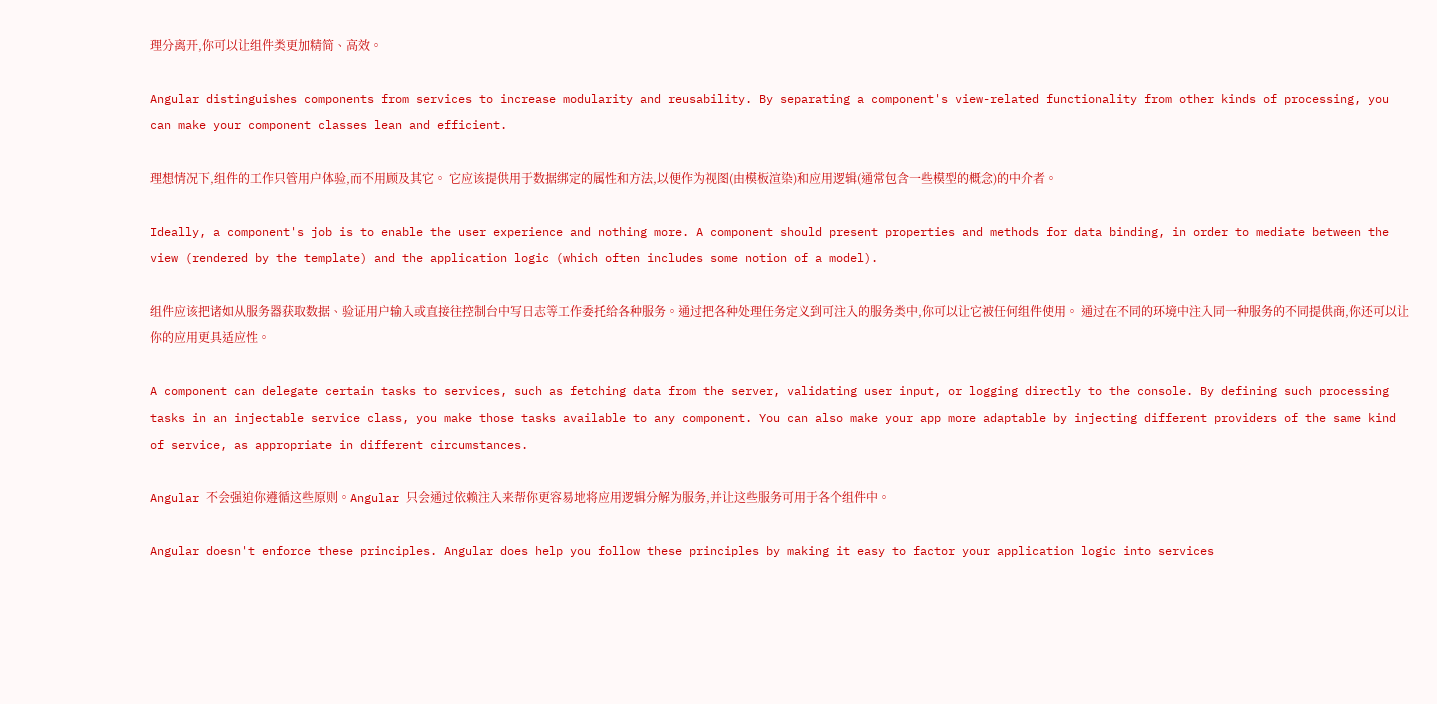理分离开,你可以让组件类更加精简、高效。

Angular distinguishes components from services to increase modularity and reusability. By separating a component's view-related functionality from other kinds of processing, you can make your component classes lean and efficient.

理想情况下,组件的工作只管用户体验,而不用顾及其它。 它应该提供用于数据绑定的属性和方法,以便作为视图(由模板渲染)和应用逻辑(通常包含一些模型的概念)的中介者。

Ideally, a component's job is to enable the user experience and nothing more. A component should present properties and methods for data binding, in order to mediate between the view (rendered by the template) and the application logic (which often includes some notion of a model).

组件应该把诸如从服务器获取数据、验证用户输入或直接往控制台中写日志等工作委托给各种服务。通过把各种处理任务定义到可注入的服务类中,你可以让它被任何组件使用。 通过在不同的环境中注入同一种服务的不同提供商,你还可以让你的应用更具适应性。

A component can delegate certain tasks to services, such as fetching data from the server, validating user input, or logging directly to the console. By defining such processing tasks in an injectable service class, you make those tasks available to any component. You can also make your app more adaptable by injecting different providers of the same kind of service, as appropriate in different circumstances.

Angular 不会强迫你遵循这些原则。Angular 只会通过依赖注入来帮你更容易地将应用逻辑分解为服务,并让这些服务可用于各个组件中。

Angular doesn't enforce these principles. Angular does help you follow these principles by making it easy to factor your application logic into services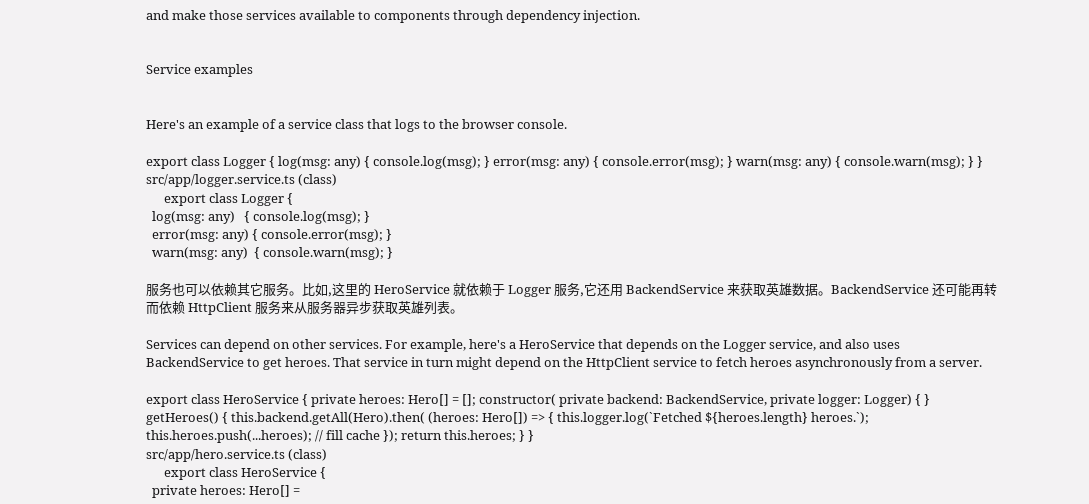and make those services available to components through dependency injection.


Service examples


Here's an example of a service class that logs to the browser console.

export class Logger { log(msg: any) { console.log(msg); } error(msg: any) { console.error(msg); } warn(msg: any) { console.warn(msg); } }
src/app/logger.service.ts (class)
      export class Logger {
  log(msg: any)   { console.log(msg); }
  error(msg: any) { console.error(msg); }
  warn(msg: any)  { console.warn(msg); }

服务也可以依赖其它服务。比如,这里的 HeroService 就依赖于 Logger 服务,它还用 BackendService 来获取英雄数据。BackendService 还可能再转而依赖 HttpClient 服务来从服务器异步获取英雄列表。

Services can depend on other services. For example, here's a HeroService that depends on the Logger service, and also uses BackendService to get heroes. That service in turn might depend on the HttpClient service to fetch heroes asynchronously from a server.

export class HeroService { private heroes: Hero[] = []; constructor( private backend: BackendService, private logger: Logger) { } getHeroes() { this.backend.getAll(Hero).then( (heroes: Hero[]) => { this.logger.log(`Fetched ${heroes.length} heroes.`); this.heroes.push(...heroes); // fill cache }); return this.heroes; } }
src/app/hero.service.ts (class)
      export class HeroService {
  private heroes: Hero[] =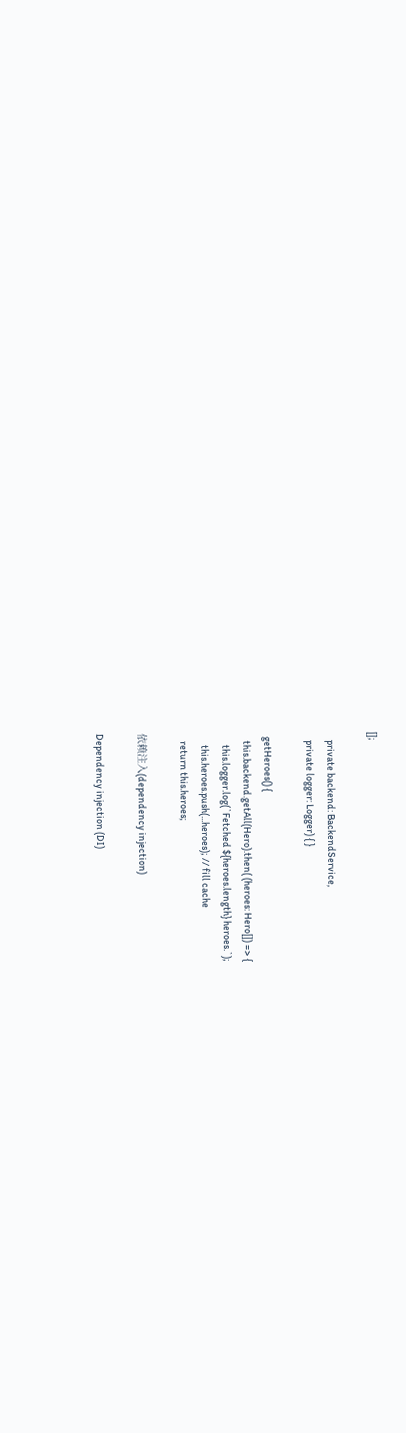[];

    private backend: BackendService,
    private logger: Logger) { }

  getHeroes() {
    this.backend.getAll(Hero).then( (heroes: Hero[]) => {
      this.logger.log(`Fetched ${heroes.length} heroes.`);
      this.heroes.push(...heroes); // fill cache
    return this.heroes;

依赖注入(dependency injection)

Dependency injection (DI)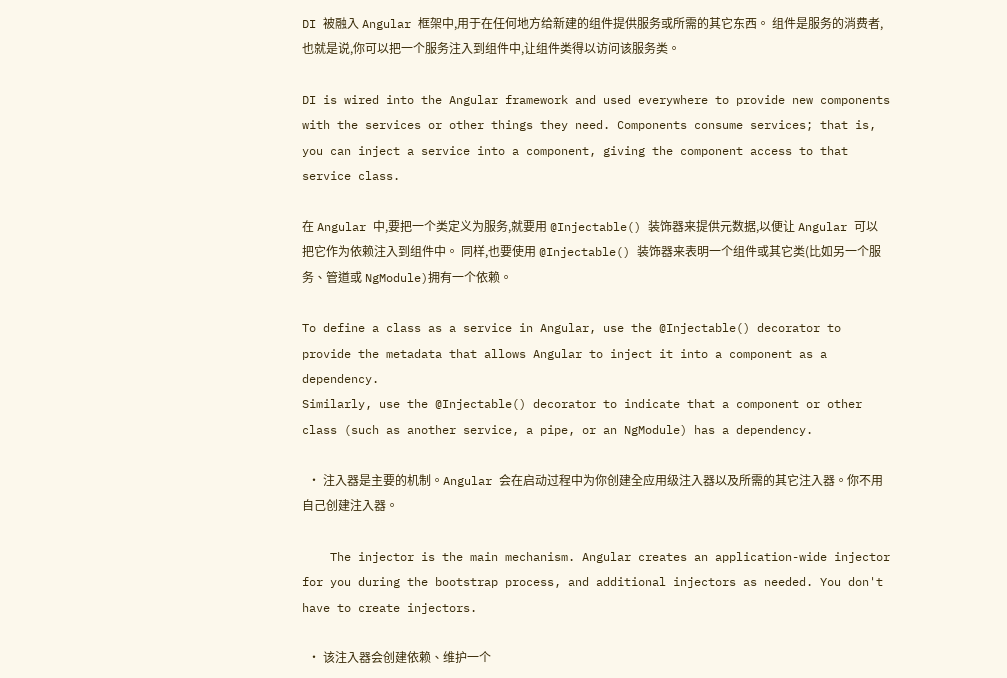DI 被融入 Angular 框架中,用于在任何地方给新建的组件提供服务或所需的其它东西。 组件是服务的消费者,也就是说,你可以把一个服务注入到组件中,让组件类得以访问该服务类。

DI is wired into the Angular framework and used everywhere to provide new components with the services or other things they need. Components consume services; that is, you can inject a service into a component, giving the component access to that service class.

在 Angular 中,要把一个类定义为服务,就要用 @Injectable() 装饰器来提供元数据,以便让 Angular 可以把它作为依赖注入到组件中。 同样,也要使用 @Injectable() 装饰器来表明一个组件或其它类(比如另一个服务、管道或 NgModule)拥有一个依赖。

To define a class as a service in Angular, use the @Injectable() decorator to provide the metadata that allows Angular to inject it into a component as a dependency.
Similarly, use the @Injectable() decorator to indicate that a component or other class (such as another service, a pipe, or an NgModule) has a dependency.

  • 注入器是主要的机制。Angular 会在启动过程中为你创建全应用级注入器以及所需的其它注入器。你不用自己创建注入器。

    The injector is the main mechanism. Angular creates an application-wide injector for you during the bootstrap process, and additional injectors as needed. You don't have to create injectors.

  • 该注入器会创建依赖、维护一个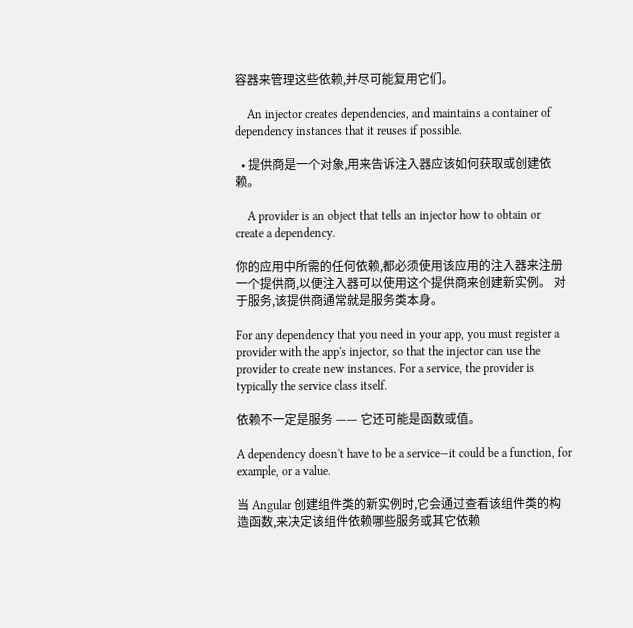容器来管理这些依赖,并尽可能复用它们。

    An injector creates dependencies, and maintains a container of dependency instances that it reuses if possible.

  • 提供商是一个对象,用来告诉注入器应该如何获取或创建依赖。

    A provider is an object that tells an injector how to obtain or create a dependency.

你的应用中所需的任何依赖,都必须使用该应用的注入器来注册一个提供商,以便注入器可以使用这个提供商来创建新实例。 对于服务,该提供商通常就是服务类本身。

For any dependency that you need in your app, you must register a provider with the app's injector, so that the injector can use the provider to create new instances. For a service, the provider is typically the service class itself.

依赖不一定是服务 —— 它还可能是函数或值。

A dependency doesn't have to be a service—it could be a function, for example, or a value.

当 Angular 创建组件类的新实例时,它会通过查看该组件类的构造函数,来决定该组件依赖哪些服务或其它依赖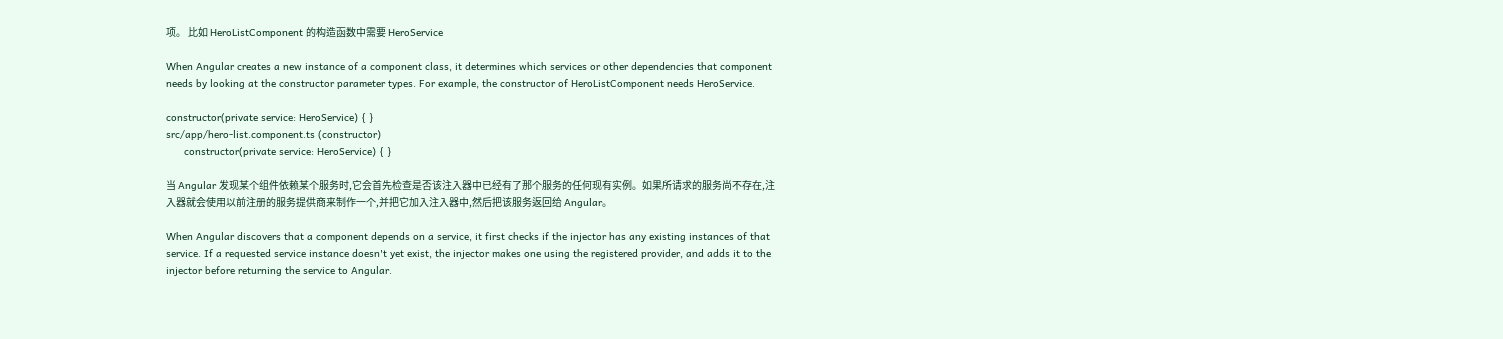项。 比如 HeroListComponent 的构造函数中需要 HeroService

When Angular creates a new instance of a component class, it determines which services or other dependencies that component needs by looking at the constructor parameter types. For example, the constructor of HeroListComponent needs HeroService.

constructor(private service: HeroService) { }
src/app/hero-list.component.ts (constructor)
      constructor(private service: HeroService) { }

当 Angular 发现某个组件依赖某个服务时,它会首先检查是否该注入器中已经有了那个服务的任何现有实例。如果所请求的服务尚不存在,注入器就会使用以前注册的服务提供商来制作一个,并把它加入注入器中,然后把该服务返回给 Angular。

When Angular discovers that a component depends on a service, it first checks if the injector has any existing instances of that service. If a requested service instance doesn't yet exist, the injector makes one using the registered provider, and adds it to the injector before returning the service to Angular.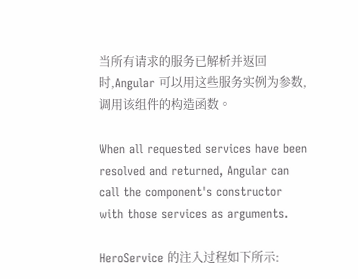当所有请求的服务已解析并返回时,Angular 可以用这些服务实例为参数,调用该组件的构造函数。

When all requested services have been resolved and returned, Angular can call the component's constructor with those services as arguments.

HeroService 的注入过程如下所示: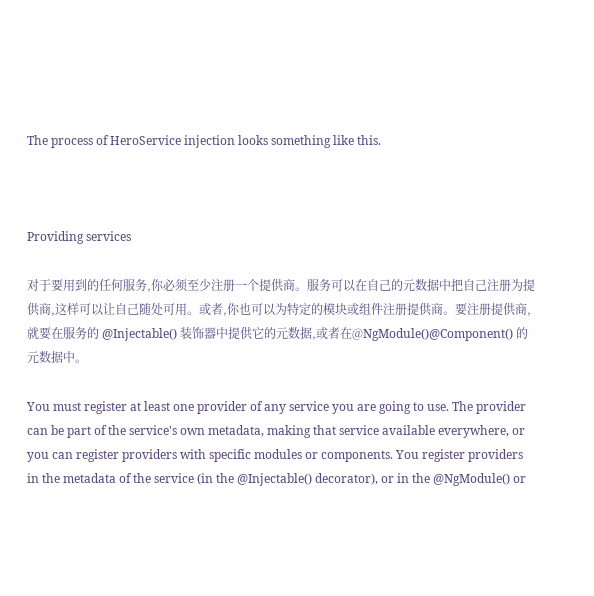The process of HeroService injection looks something like this.



Providing services

对于要用到的任何服务,你必须至少注册一个提供商。服务可以在自己的元数据中把自己注册为提供商,这样可以让自己随处可用。或者,你也可以为特定的模块或组件注册提供商。要注册提供商,就要在服务的 @Injectable() 装饰器中提供它的元数据,或者在@NgModule()@Component() 的元数据中。

You must register at least one provider of any service you are going to use. The provider can be part of the service's own metadata, making that service available everywhere, or you can register providers with specific modules or components. You register providers in the metadata of the service (in the @Injectable() decorator), or in the @NgModule() or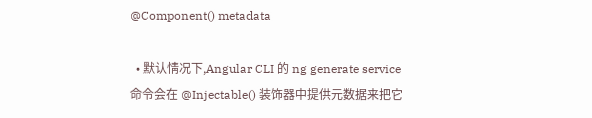@Component() metadata

  • 默认情况下,Angular CLI 的 ng generate service命令会在 @Injectable() 装饰器中提供元数据来把它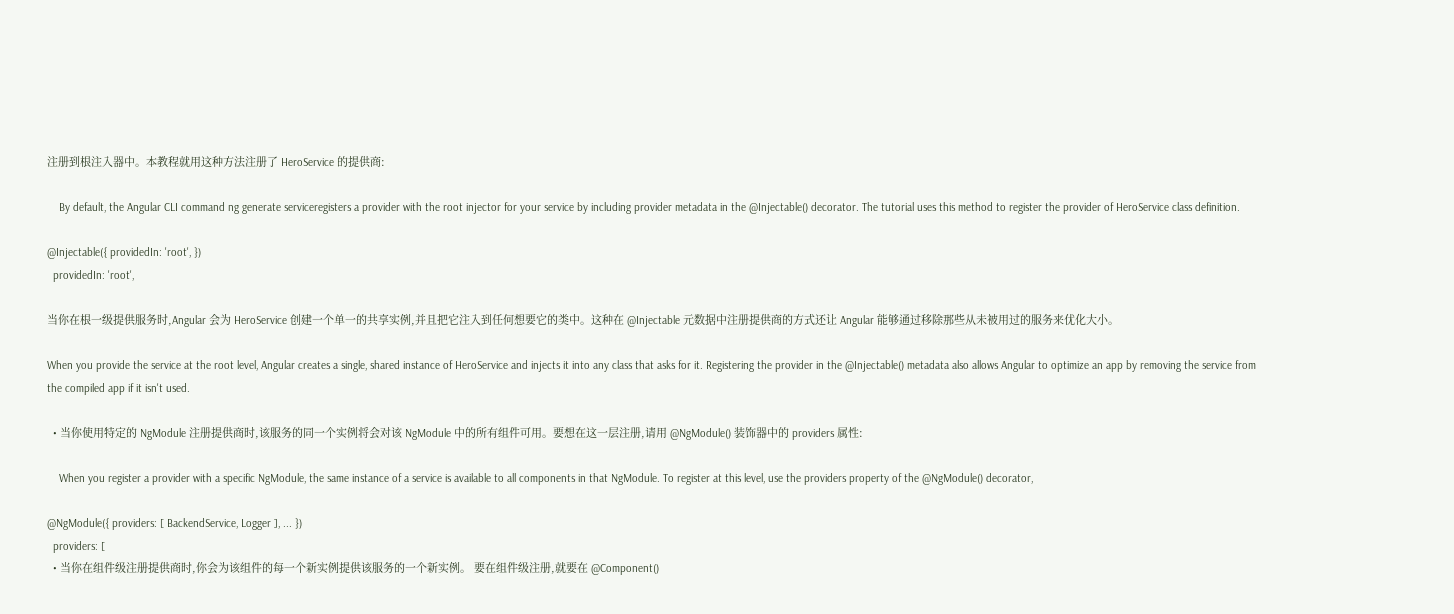注册到根注入器中。本教程就用这种方法注册了 HeroService 的提供商:

    By default, the Angular CLI command ng generate serviceregisters a provider with the root injector for your service by including provider metadata in the @Injectable() decorator. The tutorial uses this method to register the provider of HeroService class definition.

@Injectable({ providedIn: 'root', })
  providedIn: 'root',

当你在根一级提供服务时,Angular 会为 HeroService 创建一个单一的共享实例,并且把它注入到任何想要它的类中。这种在 @Injectable 元数据中注册提供商的方式还让 Angular 能够通过移除那些从未被用过的服务来优化大小。

When you provide the service at the root level, Angular creates a single, shared instance of HeroService and injects it into any class that asks for it. Registering the provider in the @Injectable() metadata also allows Angular to optimize an app by removing the service from the compiled app if it isn't used.

  • 当你使用特定的 NgModule 注册提供商时,该服务的同一个实例将会对该 NgModule 中的所有组件可用。要想在这一层注册,请用 @NgModule() 装饰器中的 providers 属性:

    When you register a provider with a specific NgModule, the same instance of a service is available to all components in that NgModule. To register at this level, use the providers property of the @NgModule() decorator,

@NgModule({ providers: [ BackendService, Logger ], ... })
  providers: [
  • 当你在组件级注册提供商时,你会为该组件的每一个新实例提供该服务的一个新实例。 要在组件级注册,就要在 @Component()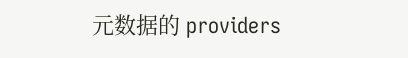元数据的 providers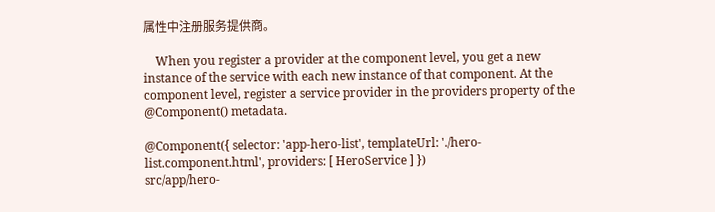属性中注册服务提供商。

    When you register a provider at the component level, you get a new instance of the service with each new instance of that component. At the component level, register a service provider in the providers property of the @Component() metadata.

@Component({ selector: 'app-hero-list', templateUrl: './hero-list.component.html', providers: [ HeroService ] })
src/app/hero-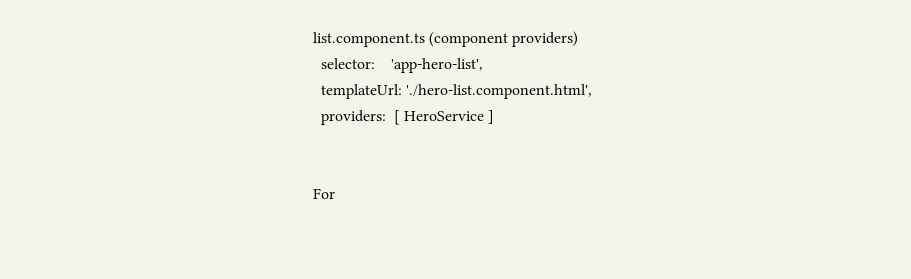list.component.ts (component providers)
  selector:    'app-hero-list',
  templateUrl: './hero-list.component.html',
  providers:  [ HeroService ]


For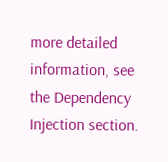more detailed information, see the Dependency Injection section.